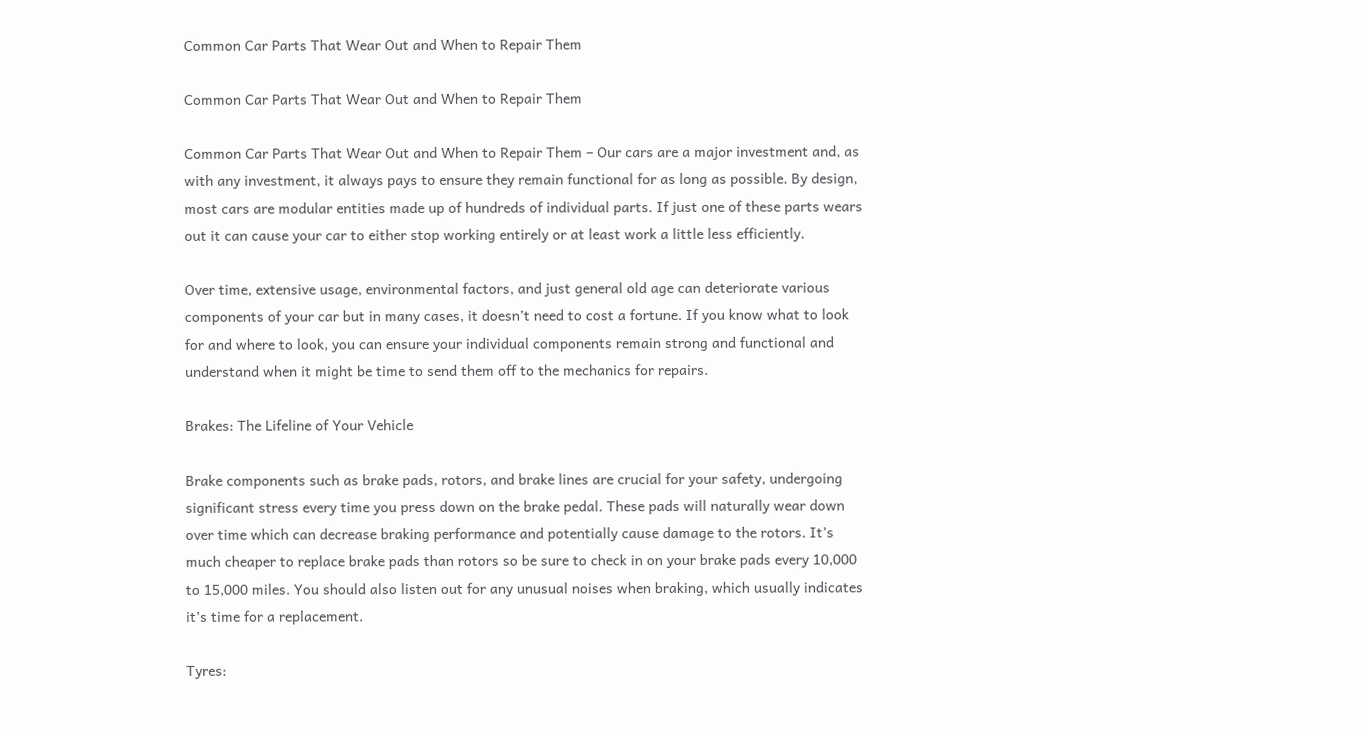Common Car Parts That Wear Out and When to Repair Them

Common Car Parts That Wear Out and When to Repair Them

Common Car Parts That Wear Out and When to Repair Them – Our cars are a major investment and, as with any investment, it always pays to ensure they remain functional for as long as possible. By design, most cars are modular entities made up of hundreds of individual parts. If just one of these parts wears out it can cause your car to either stop working entirely or at least work a little less efficiently.

Over time, extensive usage, environmental factors, and just general old age can deteriorate various components of your car but in many cases, it doesn’t need to cost a fortune. If you know what to look for and where to look, you can ensure your individual components remain strong and functional and understand when it might be time to send them off to the mechanics for repairs.

Brakes: The Lifeline of Your Vehicle

Brake components such as brake pads, rotors, and brake lines are crucial for your safety, undergoing significant stress every time you press down on the brake pedal. These pads will naturally wear down over time which can decrease braking performance and potentially cause damage to the rotors. It’s much cheaper to replace brake pads than rotors so be sure to check in on your brake pads every 10,000 to 15,000 miles. You should also listen out for any unusual noises when braking, which usually indicates it’s time for a replacement.

Tyres: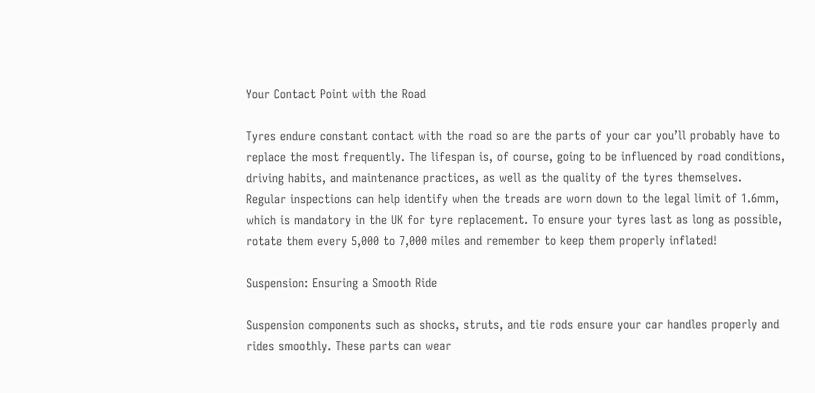Your Contact Point with the Road

Tyres endure constant contact with the road so are the parts of your car you’ll probably have to replace the most frequently. The lifespan is, of course, going to be influenced by road conditions, driving habits, and maintenance practices, as well as the quality of the tyres themselves. Regular inspections can help identify when the treads are worn down to the legal limit of 1.6mm, which is mandatory in the UK for tyre replacement. To ensure your tyres last as long as possible, rotate them every 5,000 to 7,000 miles and remember to keep them properly inflated!

Suspension: Ensuring a Smooth Ride

Suspension components such as shocks, struts, and tie rods ensure your car handles properly and rides smoothly. These parts can wear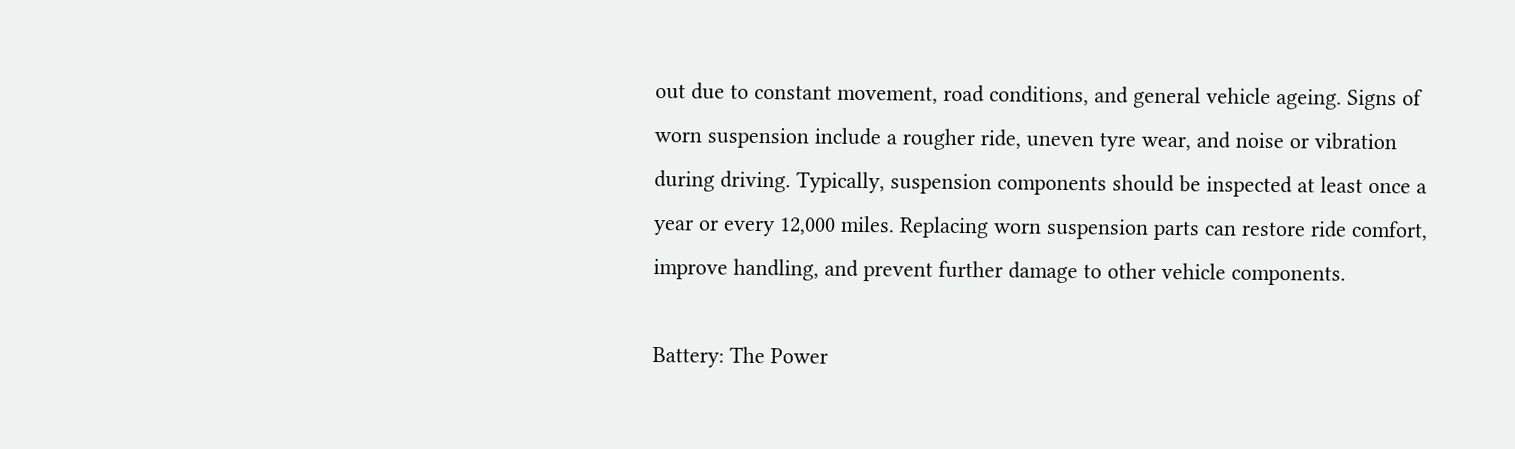out due to constant movement, road conditions, and general vehicle ageing. Signs of worn suspension include a rougher ride, uneven tyre wear, and noise or vibration during driving. Typically, suspension components should be inspected at least once a year or every 12,000 miles. Replacing worn suspension parts can restore ride comfort, improve handling, and prevent further damage to other vehicle components.

Battery: The Power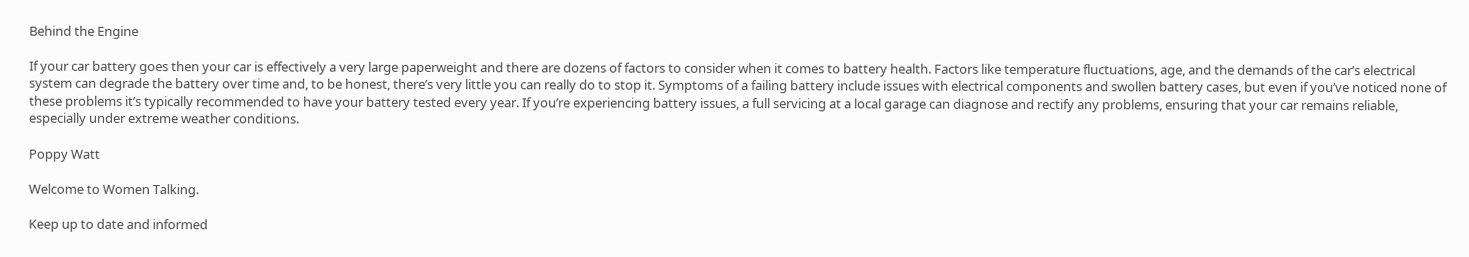Behind the Engine

If your car battery goes then your car is effectively a very large paperweight and there are dozens of factors to consider when it comes to battery health. Factors like temperature fluctuations, age, and the demands of the car’s electrical system can degrade the battery over time and, to be honest, there’s very little you can really do to stop it. Symptoms of a failing battery include issues with electrical components and swollen battery cases, but even if you’ve noticed none of these problems it’s typically recommended to have your battery tested every year. If you’re experiencing battery issues, a full servicing at a local garage can diagnose and rectify any problems, ensuring that your car remains reliable, especially under extreme weather conditions.

Poppy Watt

Welcome to Women Talking.

Keep up to date and informed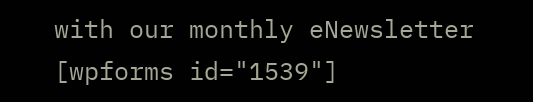with our monthly eNewsletter
[wpforms id="1539"]